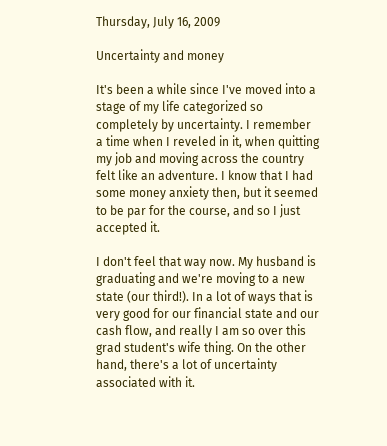Thursday, July 16, 2009

Uncertainty and money

It's been a while since I've moved into a stage of my life categorized so completely by uncertainty. I remember a time when I reveled in it, when quitting my job and moving across the country felt like an adventure. I know that I had some money anxiety then, but it seemed to be par for the course, and so I just accepted it.

I don't feel that way now. My husband is graduating and we're moving to a new state (our third!). In a lot of ways that is very good for our financial state and our cash flow, and really I am so over this grad student's wife thing. On the other hand, there's a lot of uncertainty associated with it.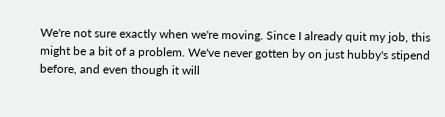We're not sure exactly when we're moving. Since I already quit my job, this might be a bit of a problem. We've never gotten by on just hubby's stipend before, and even though it will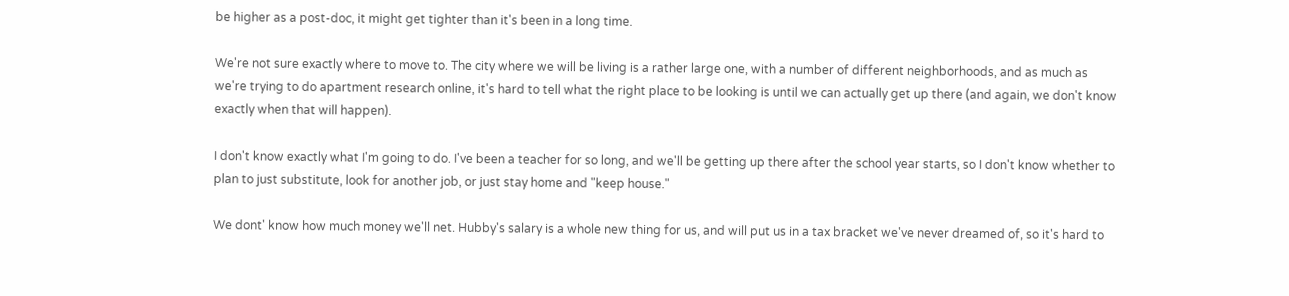be higher as a post-doc, it might get tighter than it's been in a long time.

We're not sure exactly where to move to. The city where we will be living is a rather large one, with a number of different neighborhoods, and as much as we're trying to do apartment research online, it's hard to tell what the right place to be looking is until we can actually get up there (and again, we don't know exactly when that will happen).

I don't know exactly what I'm going to do. I've been a teacher for so long, and we'll be getting up there after the school year starts, so I don't know whether to plan to just substitute, look for another job, or just stay home and "keep house."

We dont' know how much money we'll net. Hubby's salary is a whole new thing for us, and will put us in a tax bracket we've never dreamed of, so it's hard to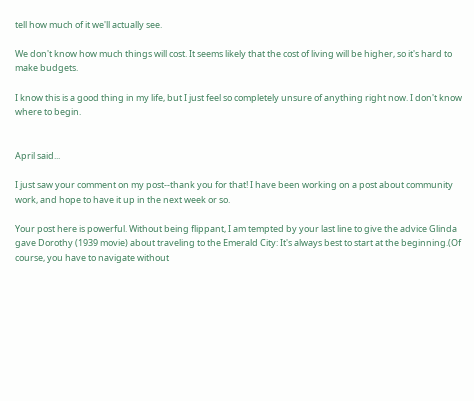tell how much of it we'll actually see.

We don't know how much things will cost. It seems likely that the cost of living will be higher, so it's hard to make budgets.

I know this is a good thing in my life, but I just feel so completely unsure of anything right now. I don't know where to begin.


April said...

I just saw your comment on my post--thank you for that! I have been working on a post about community work, and hope to have it up in the next week or so.

Your post here is powerful. Without being flippant, I am tempted by your last line to give the advice Glinda gave Dorothy (1939 movie) about traveling to the Emerald City: It's always best to start at the beginning.(Of course, you have to navigate without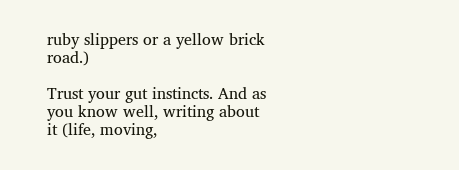ruby slippers or a yellow brick road.)

Trust your gut instincts. And as you know well, writing about it (life, moving,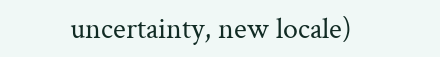uncertainty, new locale)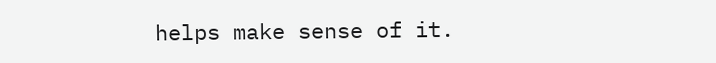helps make sense of it.